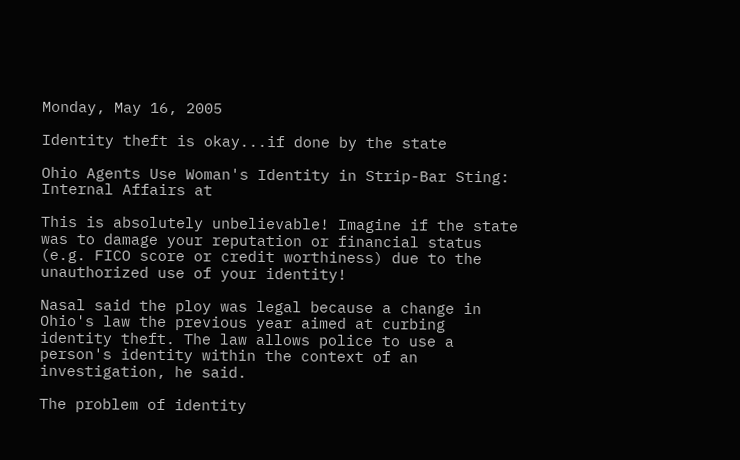Monday, May 16, 2005

Identity theft is okay...if done by the state

Ohio Agents Use Woman's Identity in Strip-Bar Sting: Internal Affairs at

This is absolutely unbelievable! Imagine if the state was to damage your reputation or financial status (e.g. FICO score or credit worthiness) due to the unauthorized use of your identity!

Nasal said the ploy was legal because a change in Ohio's law the previous year aimed at curbing identity theft. The law allows police to use a person's identity within the context of an investigation, he said.

The problem of identity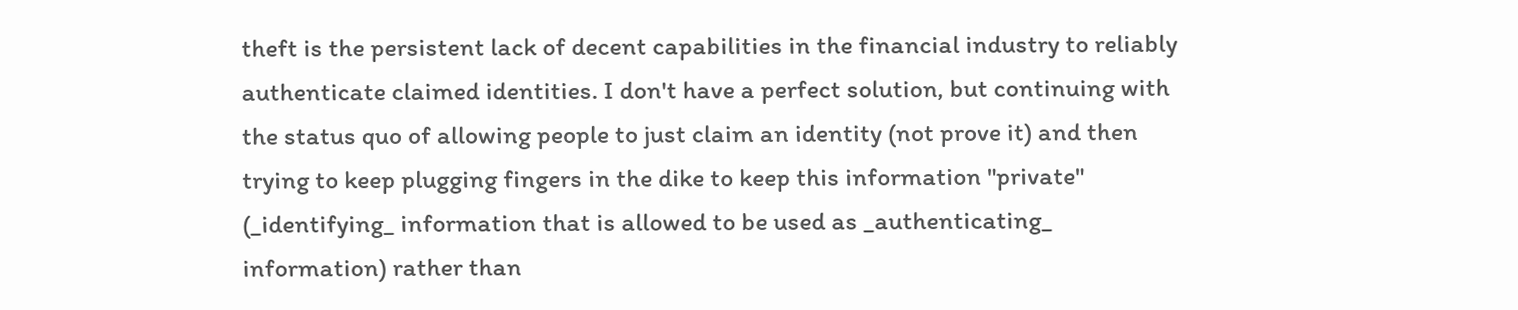theft is the persistent lack of decent capabilities in the financial industry to reliably authenticate claimed identities. I don't have a perfect solution, but continuing with the status quo of allowing people to just claim an identity (not prove it) and then trying to keep plugging fingers in the dike to keep this information "private" (_identifying_ information that is allowed to be used as _authenticating_ information) rather than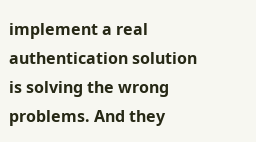implement a real authentication solution is solving the wrong problems. And they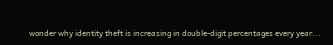wonder why identity theft is increasing in double-digit percentages every year...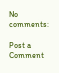No comments:

Post a Comment